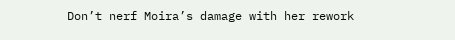Don’t nerf Moira’s damage with her rework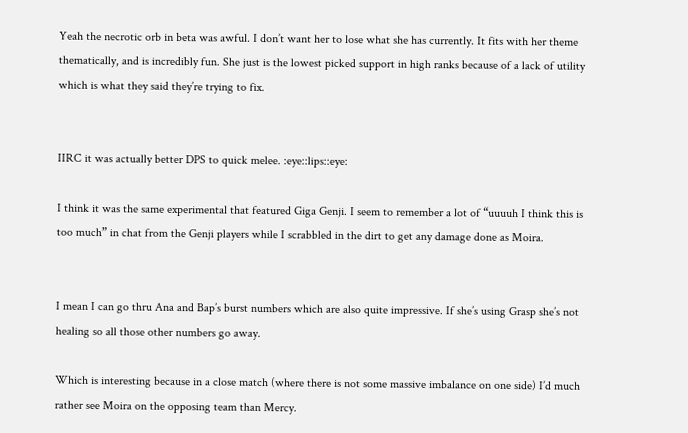Yeah the necrotic orb in beta was awful. I don’t want her to lose what she has currently. It fits with her theme thematically, and is incredibly fun. She just is the lowest picked support in high ranks because of a lack of utility which is what they said they’re trying to fix.


IIRC it was actually better DPS to quick melee. :eye::lips::eye:

I think it was the same experimental that featured Giga Genji. I seem to remember a lot of “uuuuh I think this is too much” in chat from the Genji players while I scrabbled in the dirt to get any damage done as Moira.


I mean I can go thru Ana and Bap’s burst numbers which are also quite impressive. If she’s using Grasp she’s not healing so all those other numbers go away.

Which is interesting because in a close match (where there is not some massive imbalance on one side) I’d much rather see Moira on the opposing team than Mercy.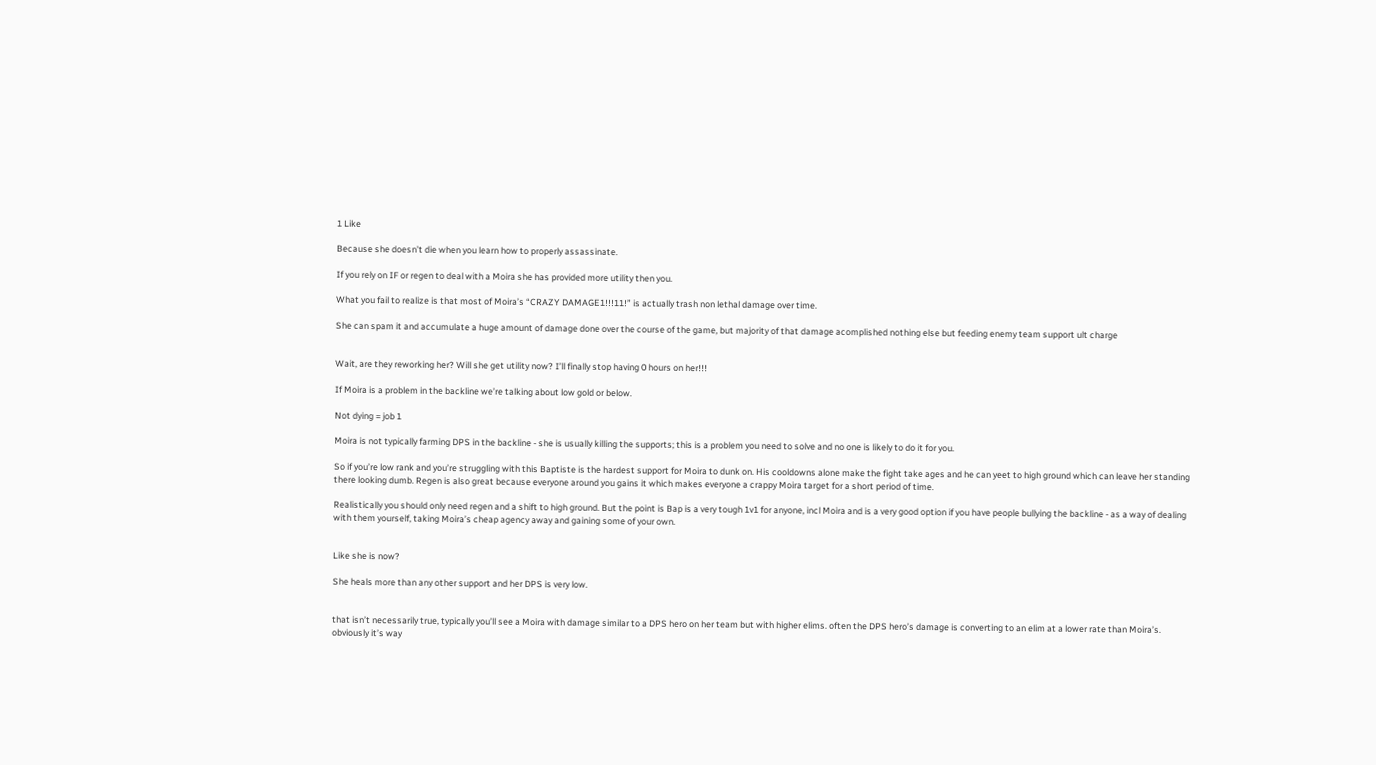1 Like

Because she doesn’t die when you learn how to properly assassinate.

If you rely on IF or regen to deal with a Moira she has provided more utility then you.

What you fail to realize is that most of Moira’s “CRAZY DAMAGE1!!!11!” is actually trash non lethal damage over time.

She can spam it and accumulate a huge amount of damage done over the course of the game, but majority of that damage acomplished nothing else but feeding enemy team support ult charge


Wait, are they reworking her? Will she get utility now? I’ll finally stop having 0 hours on her!!!

If Moira is a problem in the backline we’re talking about low gold or below.

Not dying = job 1

Moira is not typically farming DPS in the backline - she is usually killing the supports; this is a problem you need to solve and no one is likely to do it for you.

So if you’re low rank and you’re struggling with this Baptiste is the hardest support for Moira to dunk on. His cooldowns alone make the fight take ages and he can yeet to high ground which can leave her standing there looking dumb. Regen is also great because everyone around you gains it which makes everyone a crappy Moira target for a short period of time.

Realistically you should only need regen and a shift to high ground. But the point is Bap is a very tough 1v1 for anyone, incl Moira and is a very good option if you have people bullying the backline - as a way of dealing with them yourself, taking Moira’s cheap agency away and gaining some of your own.


Like she is now?

She heals more than any other support and her DPS is very low.


that isn’t necessarily true, typically you’ll see a Moira with damage similar to a DPS hero on her team but with higher elims. often the DPS hero’s damage is converting to an elim at a lower rate than Moira’s.
obviously it’s way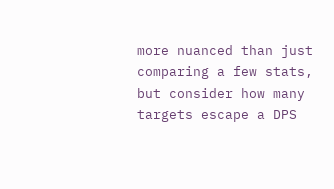more nuanced than just comparing a few stats, but consider how many targets escape a DPS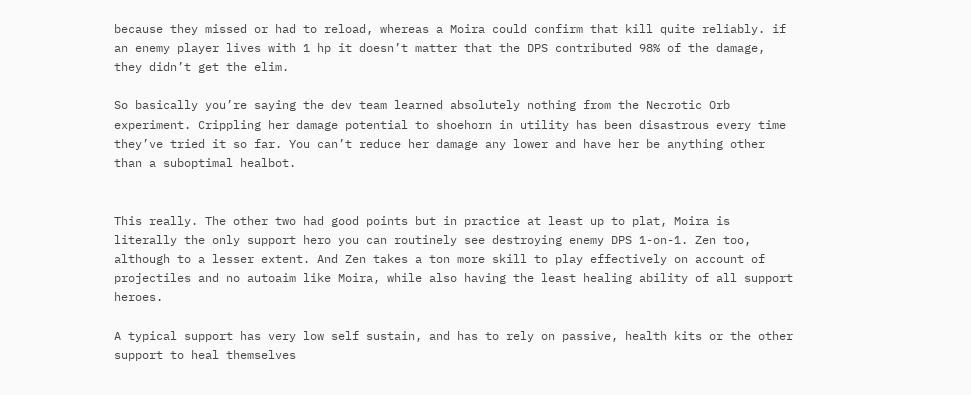because they missed or had to reload, whereas a Moira could confirm that kill quite reliably. if an enemy player lives with 1 hp it doesn’t matter that the DPS contributed 98% of the damage, they didn’t get the elim.

So basically you’re saying the dev team learned absolutely nothing from the Necrotic Orb experiment. Crippling her damage potential to shoehorn in utility has been disastrous every time they’ve tried it so far. You can’t reduce her damage any lower and have her be anything other than a suboptimal healbot.


This really. The other two had good points but in practice at least up to plat, Moira is literally the only support hero you can routinely see destroying enemy DPS 1-on-1. Zen too, although to a lesser extent. And Zen takes a ton more skill to play effectively on account of projectiles and no autoaim like Moira, while also having the least healing ability of all support heroes.

A typical support has very low self sustain, and has to rely on passive, health kits or the other support to heal themselves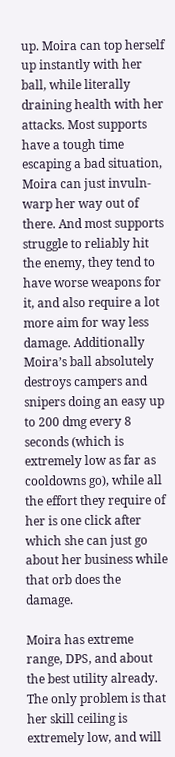up. Moira can top herself up instantly with her ball, while literally draining health with her attacks. Most supports have a tough time escaping a bad situation, Moira can just invuln-warp her way out of there. And most supports struggle to reliably hit the enemy, they tend to have worse weapons for it, and also require a lot more aim for way less damage. Additionally Moira’s ball absolutely destroys campers and snipers doing an easy up to 200 dmg every 8 seconds (which is extremely low as far as cooldowns go), while all the effort they require of her is one click after which she can just go about her business while that orb does the damage.

Moira has extreme range, DPS, and about the best utility already. The only problem is that her skill ceiling is extremely low, and will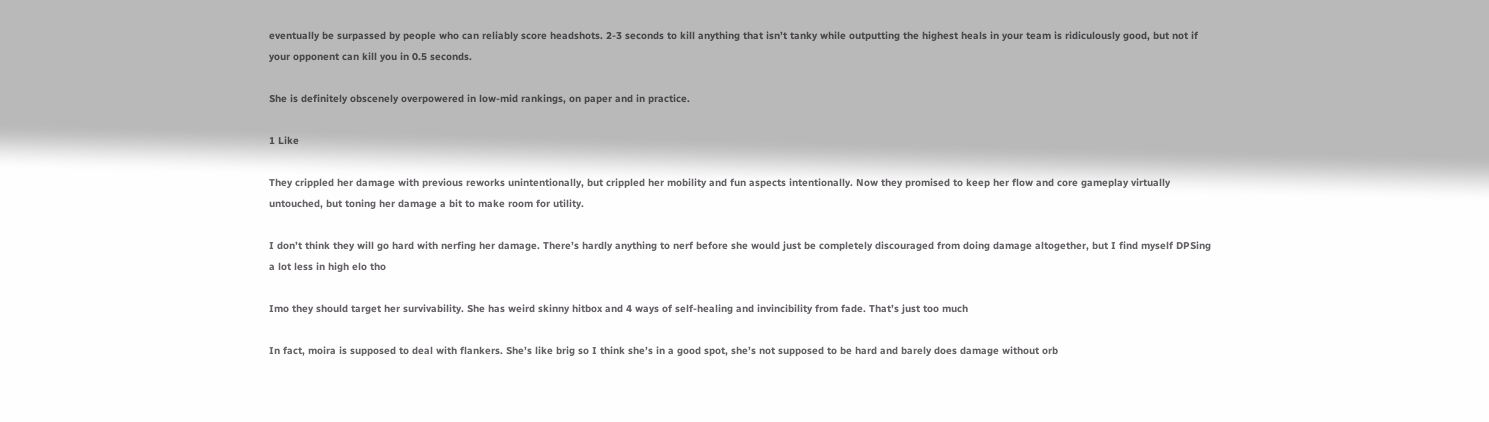eventually be surpassed by people who can reliably score headshots. 2-3 seconds to kill anything that isn’t tanky while outputting the highest heals in your team is ridiculously good, but not if your opponent can kill you in 0.5 seconds.

She is definitely obscenely overpowered in low-mid rankings, on paper and in practice.

1 Like

They crippled her damage with previous reworks unintentionally, but crippled her mobility and fun aspects intentionally. Now they promised to keep her flow and core gameplay virtually untouched, but toning her damage a bit to make room for utility.

I don’t think they will go hard with nerfing her damage. There’s hardly anything to nerf before she would just be completely discouraged from doing damage altogether, but I find myself DPSing a lot less in high elo tho

Imo they should target her survivability. She has weird skinny hitbox and 4 ways of self-healing and invincibility from fade. That’s just too much

In fact, moira is supposed to deal with flankers. She’s like brig so I think she’s in a good spot, she’s not supposed to be hard and barely does damage without orb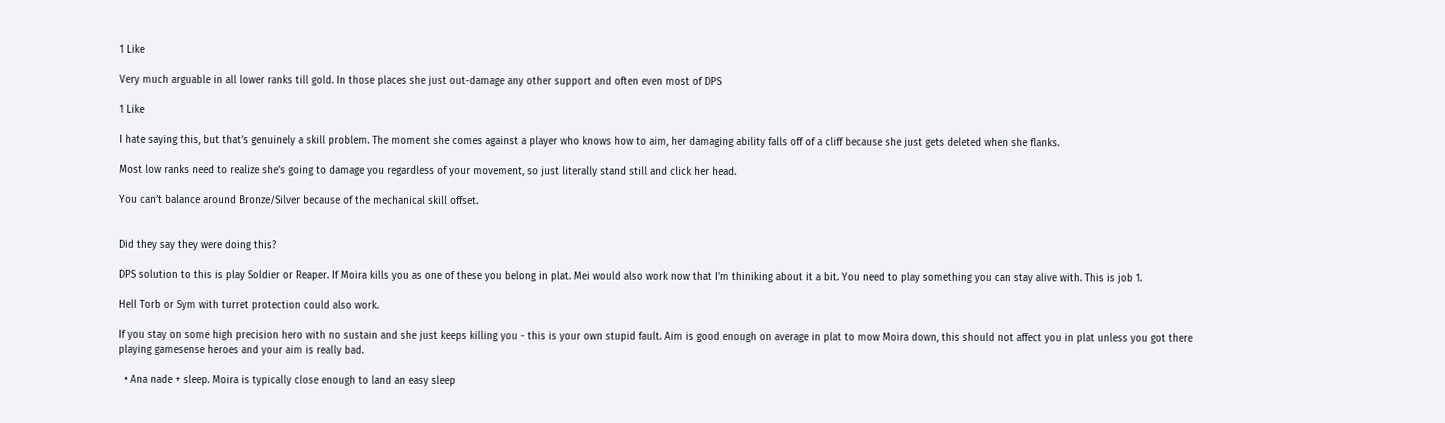1 Like

Very much arguable in all lower ranks till gold. In those places she just out-damage any other support and often even most of DPS

1 Like

I hate saying this, but that’s genuinely a skill problem. The moment she comes against a player who knows how to aim, her damaging ability falls off of a cliff because she just gets deleted when she flanks.

Most low ranks need to realize she’s going to damage you regardless of your movement, so just literally stand still and click her head.

You can’t balance around Bronze/Silver because of the mechanical skill offset.


Did they say they were doing this?

DPS solution to this is play Soldier or Reaper. If Moira kills you as one of these you belong in plat. Mei would also work now that I’m thiniking about it a bit. You need to play something you can stay alive with. This is job 1.

Hell Torb or Sym with turret protection could also work.

If you stay on some high precision hero with no sustain and she just keeps killing you - this is your own stupid fault. Aim is good enough on average in plat to mow Moira down, this should not affect you in plat unless you got there playing gamesense heroes and your aim is really bad.

  • Ana nade + sleep. Moira is typically close enough to land an easy sleep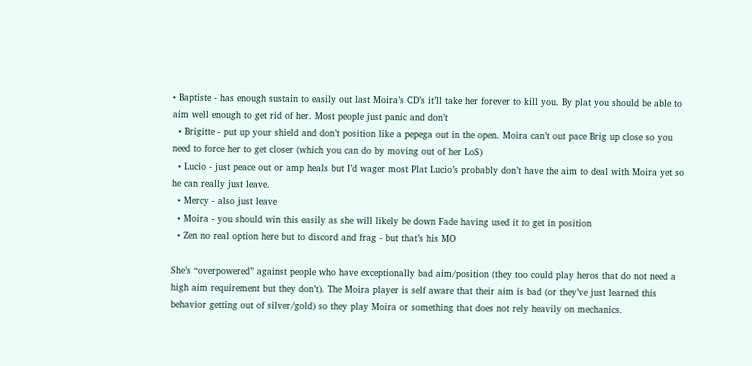• Baptiste - has enough sustain to easily out last Moira’s CD’s it’ll take her forever to kill you. By plat you should be able to aim well enough to get rid of her. Most people just panic and don’t
  • Brigitte - put up your shield and don’t position like a pepega out in the open. Moira can’t out pace Brig up close so you need to force her to get closer (which you can do by moving out of her LoS)
  • Lucio - just peace out or amp heals but I’d wager most Plat Lucio’s probably don’t have the aim to deal with Moira yet so he can really just leave.
  • Mercy - also just leave
  • Moira - you should win this easily as she will likely be down Fade having used it to get in position
  • Zen no real option here but to discord and frag - but that’s his MO

She’s “overpowered” against people who have exceptionally bad aim/position (they too could play heros that do not need a high aim requirement but they don’t). The Moira player is self aware that their aim is bad (or they’ve just learned this behavior getting out of silver/gold) so they play Moira or something that does not rely heavily on mechanics.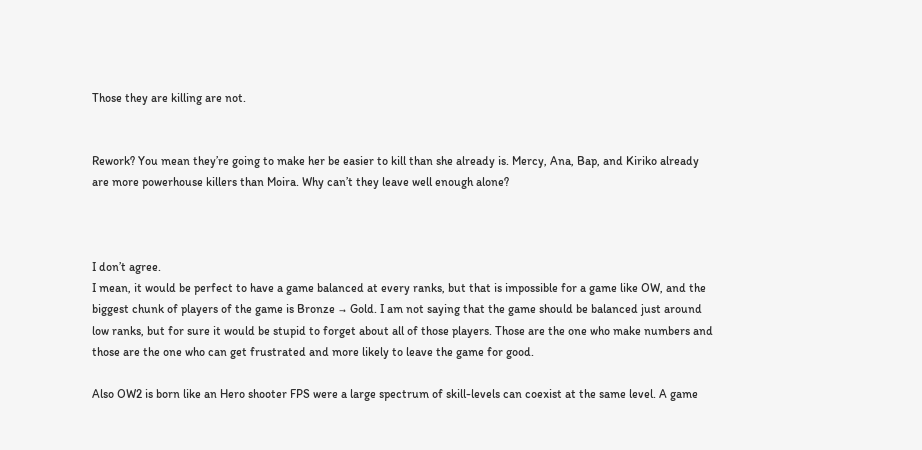Those they are killing are not.


Rework? You mean they’re going to make her be easier to kill than she already is. Mercy, Ana, Bap, and Kiriko already are more powerhouse killers than Moira. Why can’t they leave well enough alone?



I don’t agree.
I mean, it would be perfect to have a game balanced at every ranks, but that is impossible for a game like OW, and the biggest chunk of players of the game is Bronze → Gold. I am not saying that the game should be balanced just around low ranks, but for sure it would be stupid to forget about all of those players. Those are the one who make numbers and those are the one who can get frustrated and more likely to leave the game for good.

Also OW2 is born like an Hero shooter FPS were a large spectrum of skill-levels can coexist at the same level. A game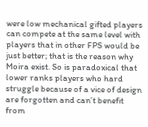were low mechanical gifted players can compete at the same level with players that in other FPS would be just better; that is the reason why Moira exist. So is paradoxical that lower ranks players who hard struggle because of a vice of design are forgotten and can’t benefit from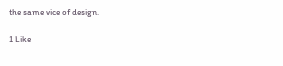the same vice of design.

1 Like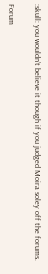:skull: you wouldn’t believe it though if you judged Moira soley off the forums.

Forum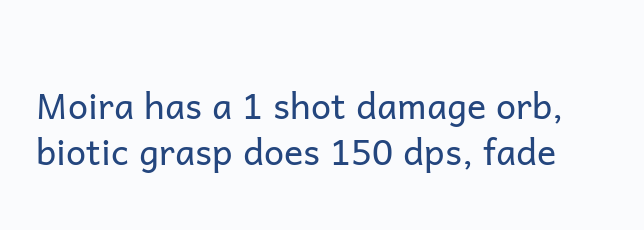Moira has a 1 shot damage orb, biotic grasp does 150 dps, fade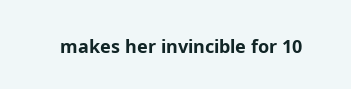makes her invincible for 10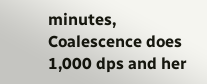minutes, Coalescence does 1,000 dps and her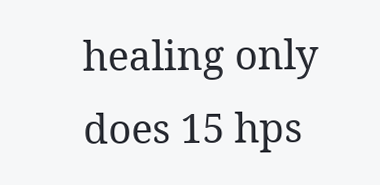healing only does 15 hps